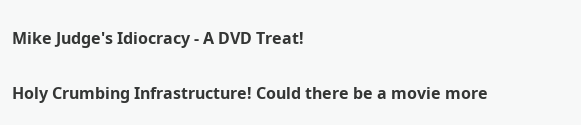Mike Judge's Idiocracy - A DVD Treat!

Holy Crumbing Infrastructure! Could there be a movie more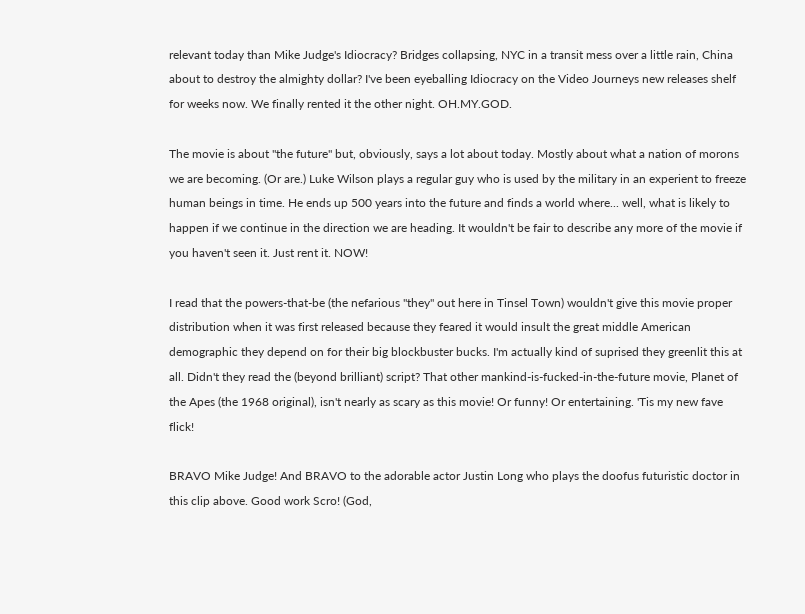relevant today than Mike Judge's Idiocracy? Bridges collapsing, NYC in a transit mess over a little rain, China about to destroy the almighty dollar? I've been eyeballing Idiocracy on the Video Journeys new releases shelf for weeks now. We finally rented it the other night. OH.MY.GOD.

The movie is about "the future" but, obviously, says a lot about today. Mostly about what a nation of morons we are becoming. (Or are.) Luke Wilson plays a regular guy who is used by the military in an experient to freeze human beings in time. He ends up 500 years into the future and finds a world where... well, what is likely to happen if we continue in the direction we are heading. It wouldn't be fair to describe any more of the movie if you haven't seen it. Just rent it. NOW!

I read that the powers-that-be (the nefarious "they" out here in Tinsel Town) wouldn't give this movie proper distribution when it was first released because they feared it would insult the great middle American demographic they depend on for their big blockbuster bucks. I'm actually kind of suprised they greenlit this at all. Didn't they read the (beyond brilliant) script? That other mankind-is-fucked-in-the-future movie, Planet of the Apes (the 1968 original), isn't nearly as scary as this movie! Or funny! Or entertaining. 'Tis my new fave flick!

BRAVO Mike Judge! And BRAVO to the adorable actor Justin Long who plays the doofus futuristic doctor in this clip above. Good work Scro! (God,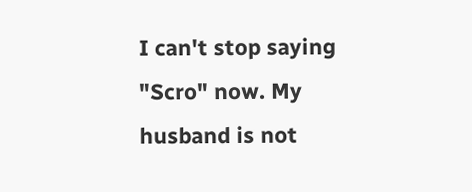I can't stop saying "Scro" now. My husband is not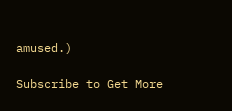amused.)

Subscribe to Get More